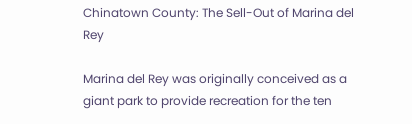Chinatown County: The Sell-Out of Marina del Rey

Marina del Rey was originally conceived as a giant park to provide recreation for the ten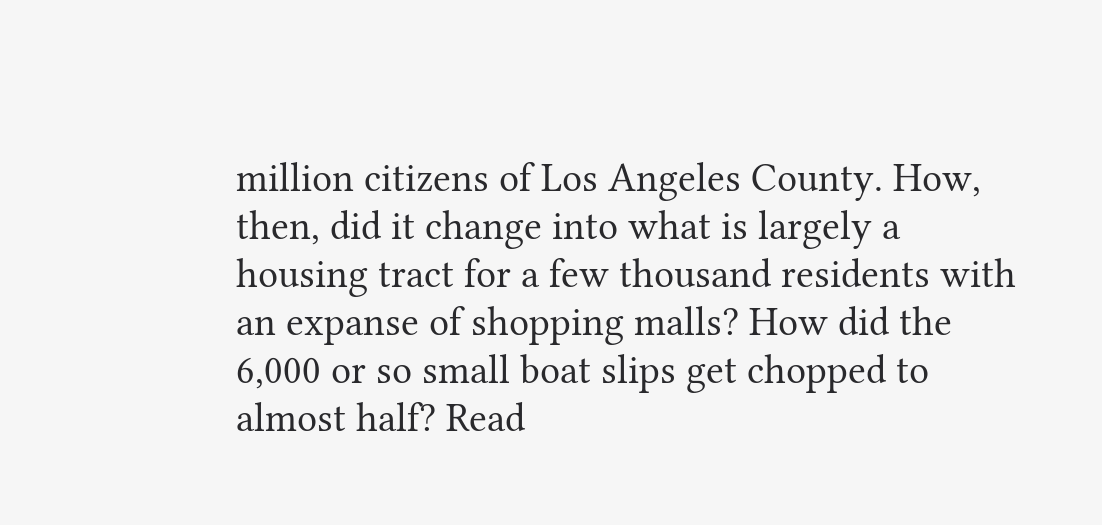million citizens of Los Angeles County. How, then, did it change into what is largely a housing tract for a few thousand residents with an expanse of shopping malls? How did the 6,000 or so small boat slips get chopped to almost half? Read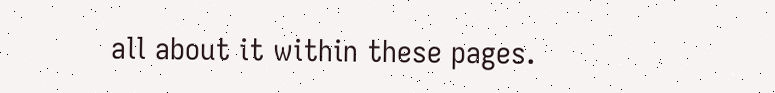all about it within these pages.